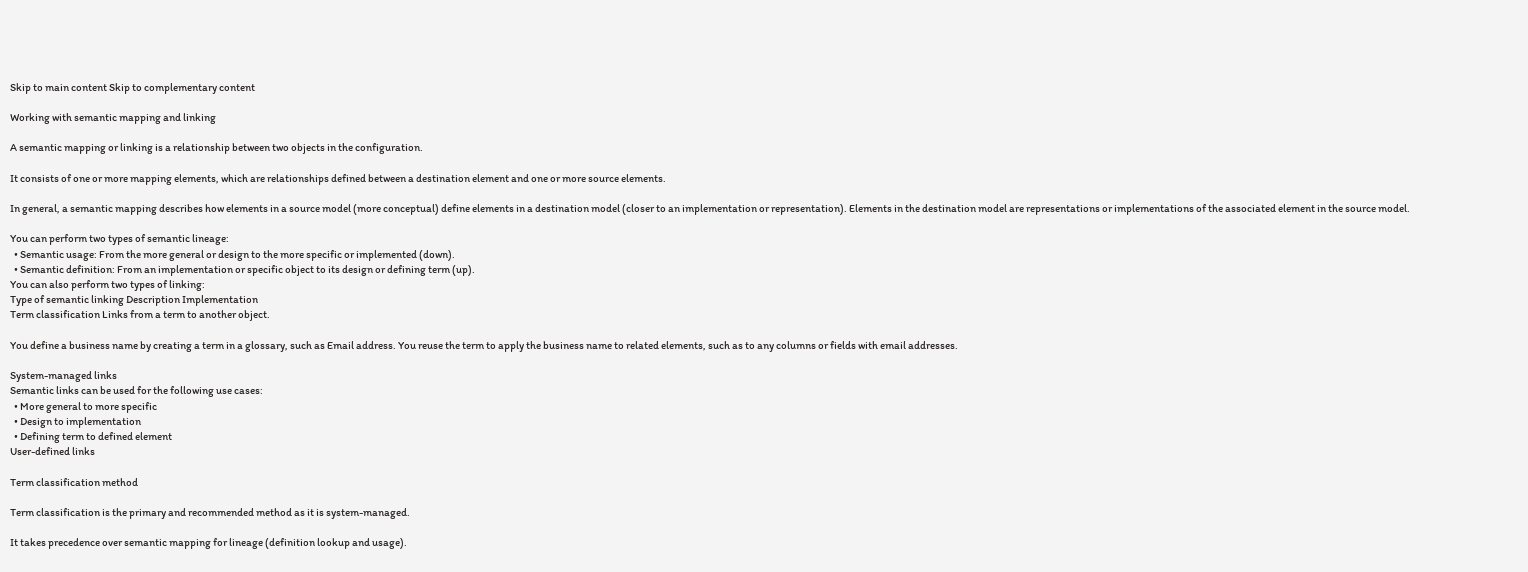Skip to main content Skip to complementary content

Working with semantic mapping and linking

A semantic mapping or linking is a relationship between two objects in the configuration.

It consists of one or more mapping elements, which are relationships defined between a destination element and one or more source elements.

In general, a semantic mapping describes how elements in a source model (more conceptual) define elements in a destination model (closer to an implementation or representation). Elements in the destination model are representations or implementations of the associated element in the source model.

You can perform two types of semantic lineage:
  • Semantic usage: From the more general or design to the more specific or implemented (down).
  • Semantic definition: From an implementation or specific object to its design or defining term (up).
You can also perform two types of linking:
Type of semantic linking Description Implementation
Term classification Links from a term to another object.

You define a business name by creating a term in a glossary, such as Email address. You reuse the term to apply the business name to related elements, such as to any columns or fields with email addresses.

System-managed links
Semantic links can be used for the following use cases:
  • More general to more specific
  • Design to implementation
  • Defining term to defined element
User-defined links

Term classification method

Term classification is the primary and recommended method as it is system-managed.

It takes precedence over semantic mapping for lineage (definition lookup and usage).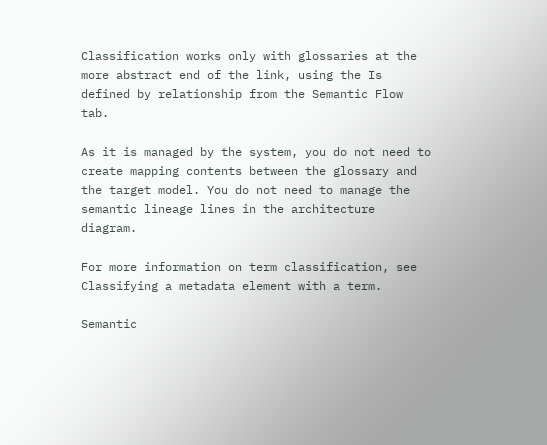Classification works only with glossaries at the more abstract end of the link, using the Is defined by relationship from the Semantic Flow tab.

As it is managed by the system, you do not need to create mapping contents between the glossary and the target model. You do not need to manage the semantic lineage lines in the architecture diagram.

For more information on term classification, see Classifying a metadata element with a term.

Semantic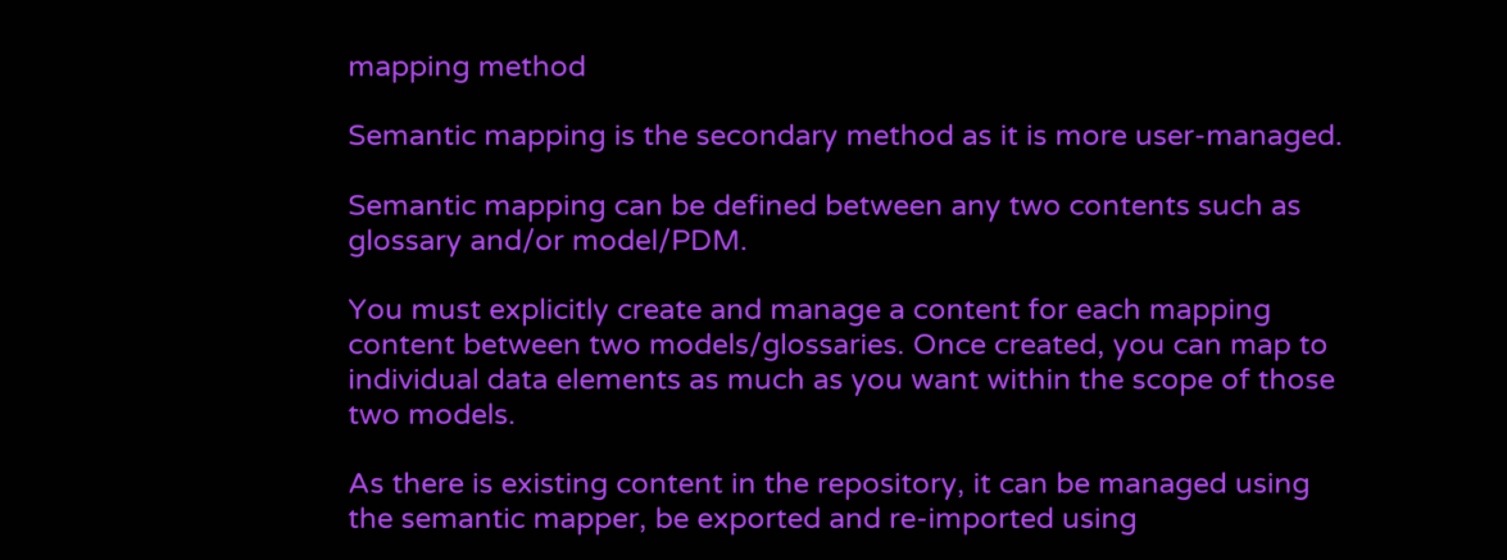mapping method

Semantic mapping is the secondary method as it is more user-managed.

Semantic mapping can be defined between any two contents such as glossary and/or model/PDM.

You must explicitly create and manage a content for each mapping content between two models/glossaries. Once created, you can map to individual data elements as much as you want within the scope of those two models.

As there is existing content in the repository, it can be managed using the semantic mapper, be exported and re-imported using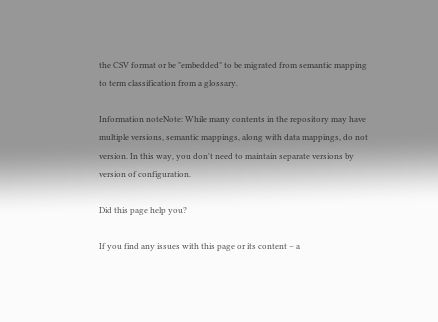the CSV format or be "embedded" to be migrated from semantic mapping to term classification from a glossary.

Information noteNote: While many contents in the repository may have multiple versions, semantic mappings, along with data mappings, do not version. In this way, you don't need to maintain separate versions by version of configuration.

Did this page help you?

If you find any issues with this page or its content – a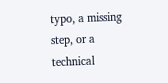typo, a missing step, or a technical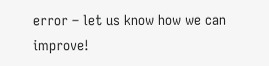error – let us know how we can improve!